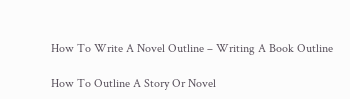How To Write A Novel Outline – Writing A Book Outline

How To Outline A Story Or Novel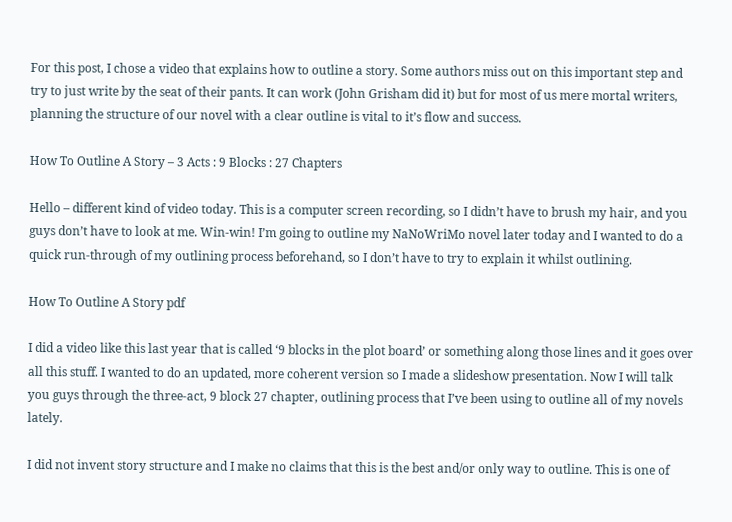For this post, I chose a video that explains how to outline a story. Some authors miss out on this important step and try to just write by the seat of their pants. It can work (John Grisham did it) but for most of us mere mortal writers, planning the structure of our novel with a clear outline is vital to it’s flow and success.

How To Outline A Story – 3 Acts : 9 Blocks : 27 Chapters

Hello – different kind of video today. This is a computer screen recording, so I didn’t have to brush my hair, and you guys don’t have to look at me. Win-win! I’m going to outline my NaNoWriMo novel later today and I wanted to do a quick run-through of my outlining process beforehand, so I don’t have to try to explain it whilst outlining.

How To Outline A Story pdf

I did a video like this last year that is called ‘9 blocks in the plot board’ or something along those lines and it goes over all this stuff. I wanted to do an updated, more coherent version so I made a slideshow presentation. Now I will talk you guys through the three-act, 9 block 27 chapter, outlining process that I’ve been using to outline all of my novels lately.

I did not invent story structure and I make no claims that this is the best and/or only way to outline. This is one of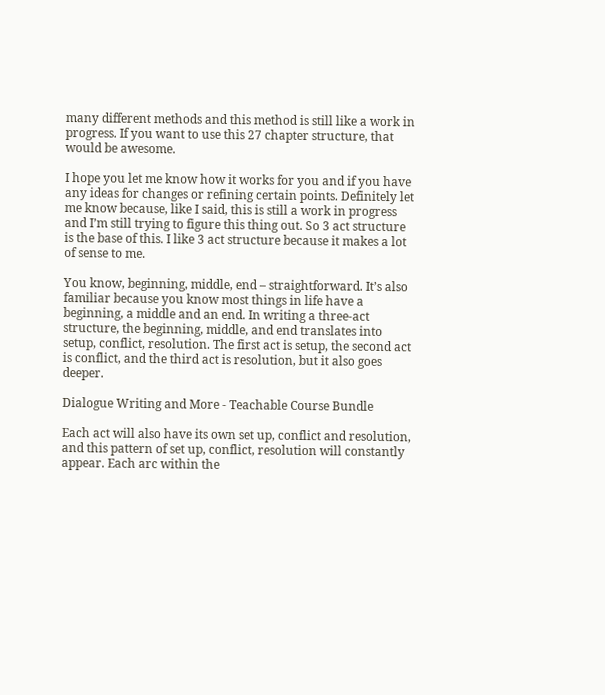many different methods and this method is still like a work in progress. If you want to use this 27 chapter structure, that would be awesome.

I hope you let me know how it works for you and if you have any ideas for changes or refining certain points. Definitely let me know because, like I said, this is still a work in progress and I’m still trying to figure this thing out. So 3 act structure is the base of this. I like 3 act structure because it makes a lot of sense to me.

You know, beginning, middle, end – straightforward. It’s also familiar because you know most things in life have a beginning, a middle and an end. In writing a three-act structure, the beginning, middle, and end translates into setup, conflict, resolution. The first act is setup, the second act is conflict, and the third act is resolution, but it also goes deeper.

Dialogue Writing and More - Teachable Course Bundle

Each act will also have its own set up, conflict and resolution, and this pattern of set up, conflict, resolution will constantly appear. Each arc within the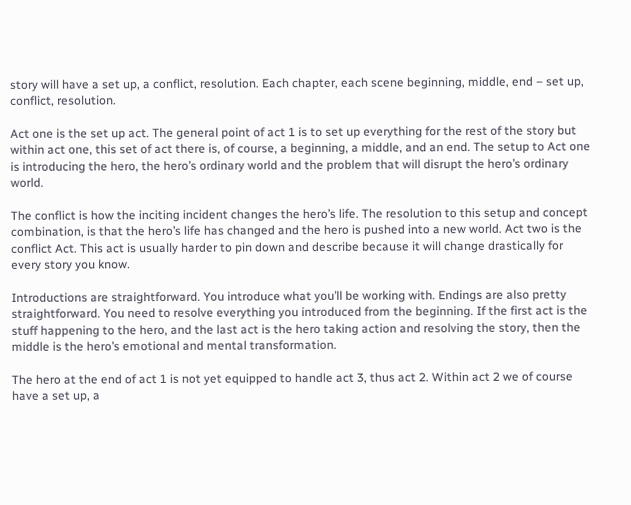story will have a set up, a conflict, resolution. Each chapter, each scene beginning, middle, end – set up, conflict, resolution.

Act one is the set up act. The general point of act 1 is to set up everything for the rest of the story but within act one, this set of act there is, of course, a beginning, a middle, and an end. The setup to Act one is introducing the hero, the hero’s ordinary world and the problem that will disrupt the hero’s ordinary world.

The conflict is how the inciting incident changes the hero’s life. The resolution to this setup and concept combination, is that the hero’s life has changed and the hero is pushed into a new world. Act two is the conflict Act. This act is usually harder to pin down and describe because it will change drastically for every story you know.

Introductions are straightforward. You introduce what you’ll be working with. Endings are also pretty straightforward. You need to resolve everything you introduced from the beginning. If the first act is the stuff happening to the hero, and the last act is the hero taking action and resolving the story, then the middle is the hero’s emotional and mental transformation.

The hero at the end of act 1 is not yet equipped to handle act 3, thus act 2. Within act 2 we of course have a set up, a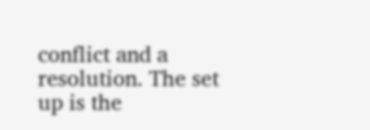conflict and a resolution. The set up is the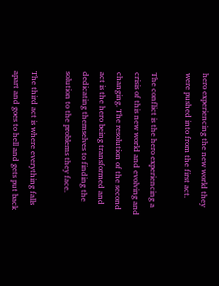hero experiencing the new world they were pushed into from the first act.

The conflict is the hero experiencing a crisis of this new world and evolving and changing. The resolution of the second act is the hero being transformed and dedicating themselves to finding the solution to the problems they face.

The third act is where everything falls apart and goes to hell and gets put back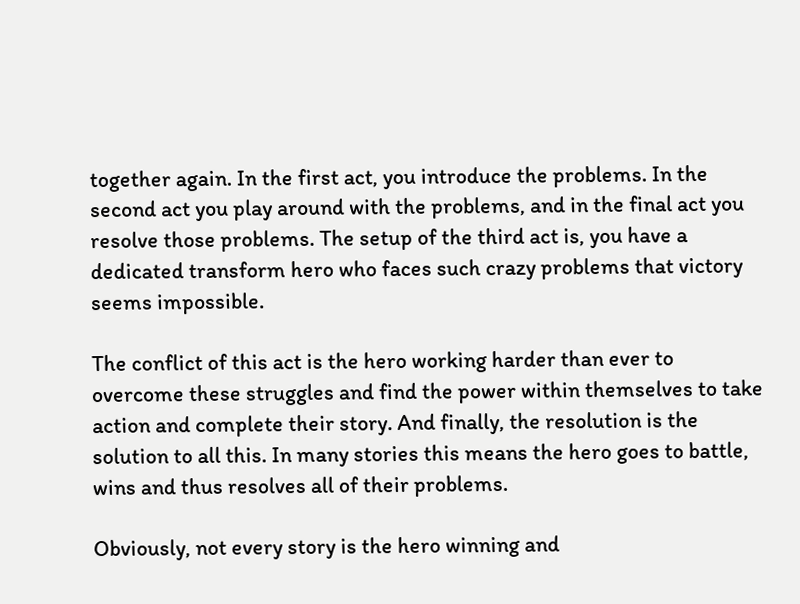together again. In the first act, you introduce the problems. In the second act you play around with the problems, and in the final act you resolve those problems. The setup of the third act is, you have a dedicated transform hero who faces such crazy problems that victory seems impossible.

The conflict of this act is the hero working harder than ever to overcome these struggles and find the power within themselves to take action and complete their story. And finally, the resolution is the solution to all this. In many stories this means the hero goes to battle, wins and thus resolves all of their problems.

Obviously, not every story is the hero winning and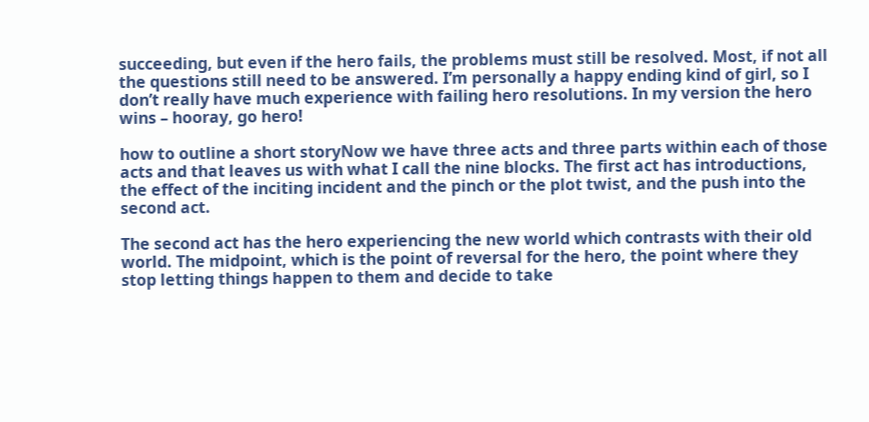succeeding, but even if the hero fails, the problems must still be resolved. Most, if not all the questions still need to be answered. I’m personally a happy ending kind of girl, so I don’t really have much experience with failing hero resolutions. In my version the hero wins – hooray, go hero!

how to outline a short storyNow we have three acts and three parts within each of those acts and that leaves us with what I call the nine blocks. The first act has introductions, the effect of the inciting incident and the pinch or the plot twist, and the push into the second act.

The second act has the hero experiencing the new world which contrasts with their old world. The midpoint, which is the point of reversal for the hero, the point where they stop letting things happen to them and decide to take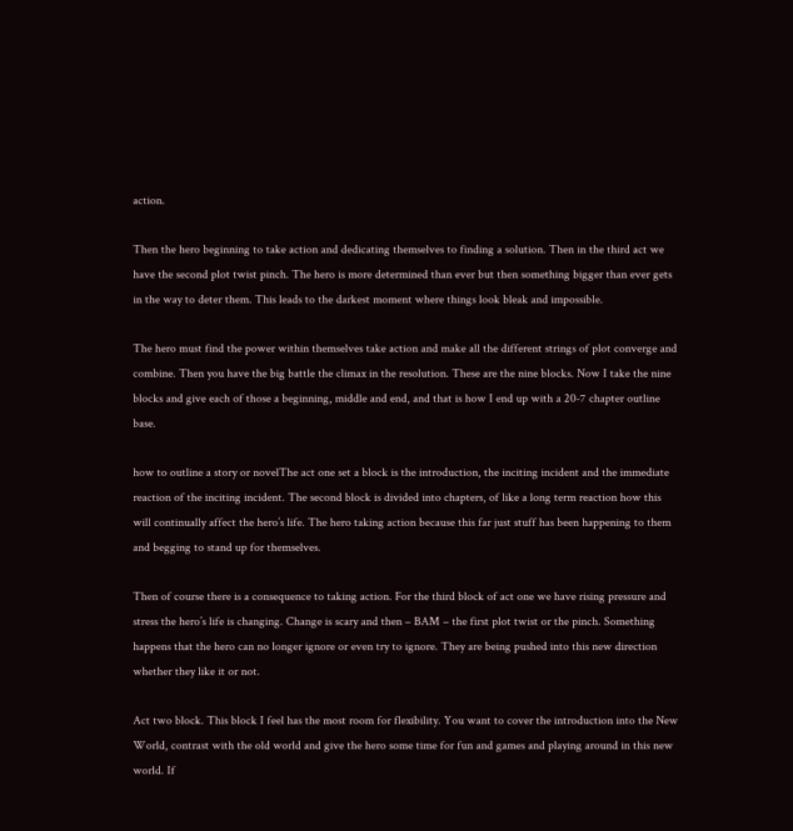action.

Then the hero beginning to take action and dedicating themselves to finding a solution. Then in the third act we have the second plot twist pinch. The hero is more determined than ever but then something bigger than ever gets in the way to deter them. This leads to the darkest moment where things look bleak and impossible.

The hero must find the power within themselves take action and make all the different strings of plot converge and combine. Then you have the big battle the climax in the resolution. These are the nine blocks. Now I take the nine blocks and give each of those a beginning, middle and end, and that is how I end up with a 20-7 chapter outline base.

how to outline a story or novelThe act one set a block is the introduction, the inciting incident and the immediate reaction of the inciting incident. The second block is divided into chapters, of like a long term reaction how this will continually affect the hero’s life. The hero taking action because this far just stuff has been happening to them and begging to stand up for themselves.

Then of course there is a consequence to taking action. For the third block of act one we have rising pressure and stress the hero’s life is changing. Change is scary and then – BAM – the first plot twist or the pinch. Something happens that the hero can no longer ignore or even try to ignore. They are being pushed into this new direction whether they like it or not.

Act two block. This block I feel has the most room for flexibility. You want to cover the introduction into the New World, contrast with the old world and give the hero some time for fun and games and playing around in this new world. If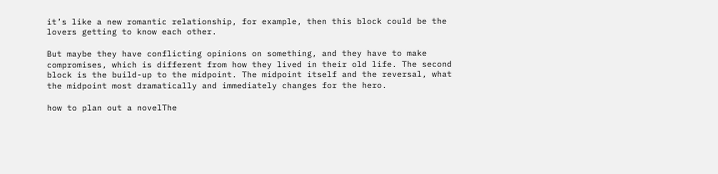it’s like a new romantic relationship, for example, then this block could be the lovers getting to know each other.

But maybe they have conflicting opinions on something, and they have to make compromises, which is different from how they lived in their old life. The second block is the build-up to the midpoint. The midpoint itself and the reversal, what the midpoint most dramatically and immediately changes for the hero.

how to plan out a novelThe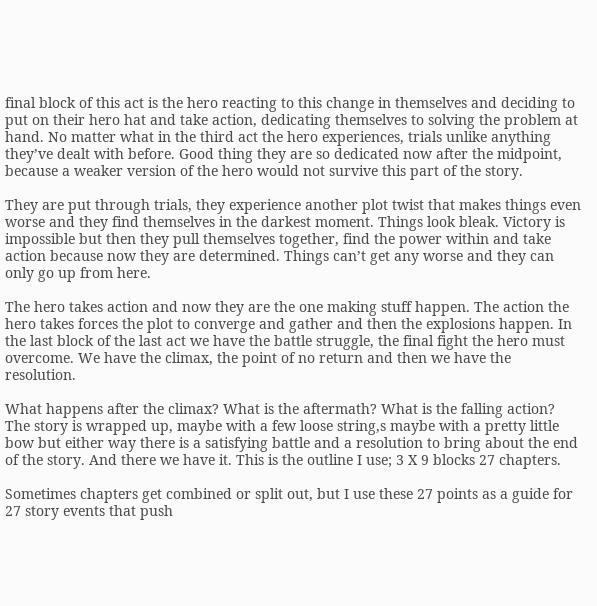final block of this act is the hero reacting to this change in themselves and deciding to put on their hero hat and take action, dedicating themselves to solving the problem at hand. No matter what in the third act the hero experiences, trials unlike anything they’ve dealt with before. Good thing they are so dedicated now after the midpoint, because a weaker version of the hero would not survive this part of the story.

They are put through trials, they experience another plot twist that makes things even worse and they find themselves in the darkest moment. Things look bleak. Victory is impossible but then they pull themselves together, find the power within and take action because now they are determined. Things can’t get any worse and they can only go up from here.

The hero takes action and now they are the one making stuff happen. The action the hero takes forces the plot to converge and gather and then the explosions happen. In the last block of the last act we have the battle struggle, the final fight the hero must overcome. We have the climax, the point of no return and then we have the resolution.

What happens after the climax? What is the aftermath? What is the falling action? The story is wrapped up, maybe with a few loose string,s maybe with a pretty little bow but either way there is a satisfying battle and a resolution to bring about the end of the story. And there we have it. This is the outline I use; 3 X 9 blocks 27 chapters.

Sometimes chapters get combined or split out, but I use these 27 points as a guide for 27 story events that push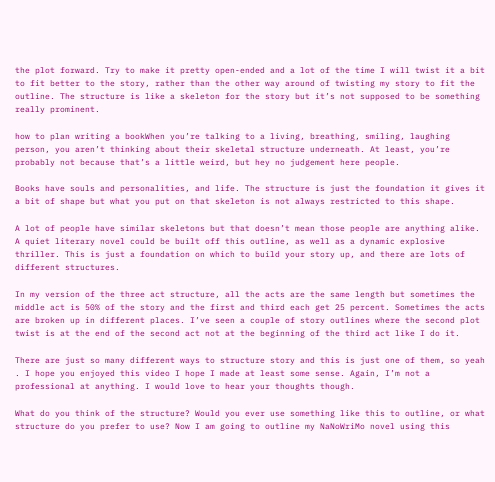the plot forward. Try to make it pretty open-ended and a lot of the time I will twist it a bit to fit better to the story, rather than the other way around of twisting my story to fit the outline. The structure is like a skeleton for the story but it’s not supposed to be something really prominent.

how to plan writing a bookWhen you’re talking to a living, breathing, smiling, laughing person, you aren’t thinking about their skeletal structure underneath. At least, you’re probably not because that’s a little weird, but hey no judgement here people.

Books have souls and personalities, and life. The structure is just the foundation it gives it a bit of shape but what you put on that skeleton is not always restricted to this shape.

A lot of people have similar skeletons but that doesn’t mean those people are anything alike. A quiet literary novel could be built off this outline, as well as a dynamic explosive thriller. This is just a foundation on which to build your story up, and there are lots of different structures.

In my version of the three act structure, all the acts are the same length but sometimes the middle act is 50% of the story and the first and third each get 25 percent. Sometimes the acts are broken up in different places. I’ve seen a couple of story outlines where the second plot twist is at the end of the second act not at the beginning of the third act like I do it.

There are just so many different ways to structure story and this is just one of them, so yeah . I hope you enjoyed this video I hope I made at least some sense. Again, I’m not a professional at anything. I would love to hear your thoughts though.

What do you think of the structure? Would you ever use something like this to outline, or what structure do you prefer to use? Now I am going to outline my NaNoWriMo novel using this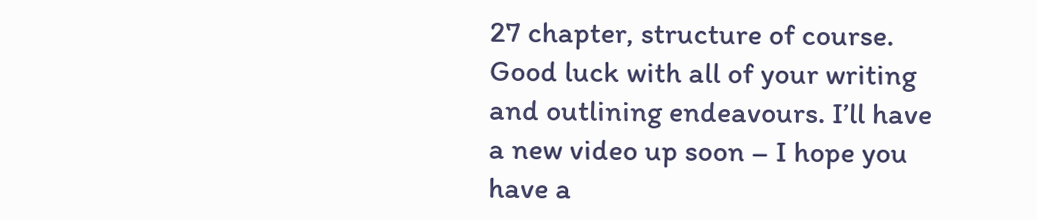27 chapter, structure of course. Good luck with all of your writing and outlining endeavours. I’ll have a new video up soon – I hope you have a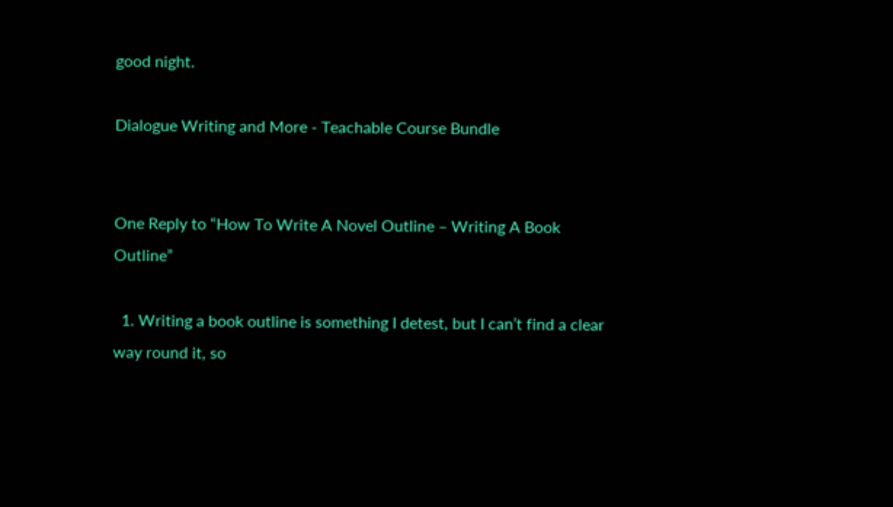good night.

Dialogue Writing and More - Teachable Course Bundle


One Reply to “How To Write A Novel Outline – Writing A Book Outline”

  1. Writing a book outline is something I detest, but I can’t find a clear way round it, so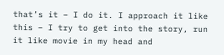that’s it – I do it. I approach it like this – I try to get into the story, run it like movie in my head and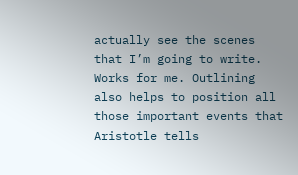actually see the scenes that I’m going to write. Works for me. Outlining also helps to position all those important events that Aristotle tells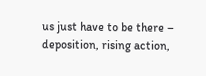us just have to be there – deposition, rising action,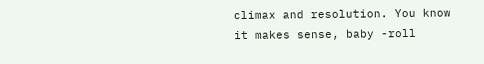climax and resolution. You know it makes sense, baby -roll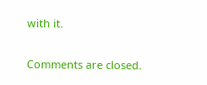with it.

Comments are closed.